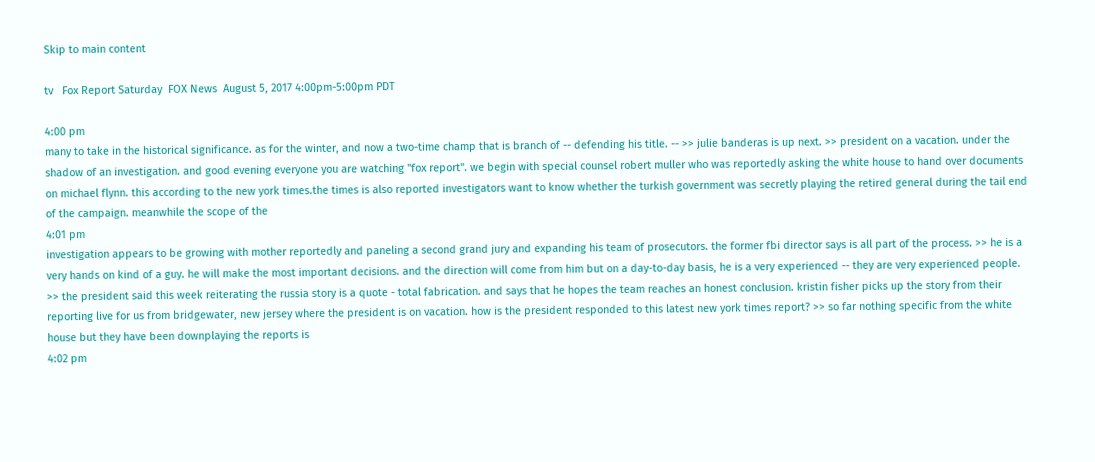Skip to main content

tv   Fox Report Saturday  FOX News  August 5, 2017 4:00pm-5:00pm PDT

4:00 pm
many to take in the historical significance. as for the winter, and now a two-time champ that is branch of -- defending his title. -- >> julie banderas is up next. >> president on a vacation. under the shadow of an investigation. and good evening everyone you are watching "fox report". we begin with special counsel robert muller who was reportedly asking the white house to hand over documents on michael flynn. this according to the new york times.the times is also reported investigators want to know whether the turkish government was secretly playing the retired general during the tail end of the campaign. meanwhile the scope of the
4:01 pm
investigation appears to be growing with mother reportedly and paneling a second grand jury and expanding his team of prosecutors. the former fbi director says is all part of the process. >> he is a very hands on kind of a guy. he will make the most important decisions. and the direction will come from him but on a day-to-day basis, he is a very experienced -- they are very experienced people. >> the president said this week reiterating the russia story is a quote - total fabrication. and says that he hopes the team reaches an honest conclusion. kristin fisher picks up the story from their reporting live for us from bridgewater, new jersey where the president is on vacation. how is the president responded to this latest new york times report? >> so far nothing specific from the white house but they have been downplaying the reports is
4:02 pm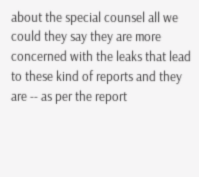about the special counsel all we could they say they are more concerned with the leaks that lead to these kind of reports and they are -- as per the report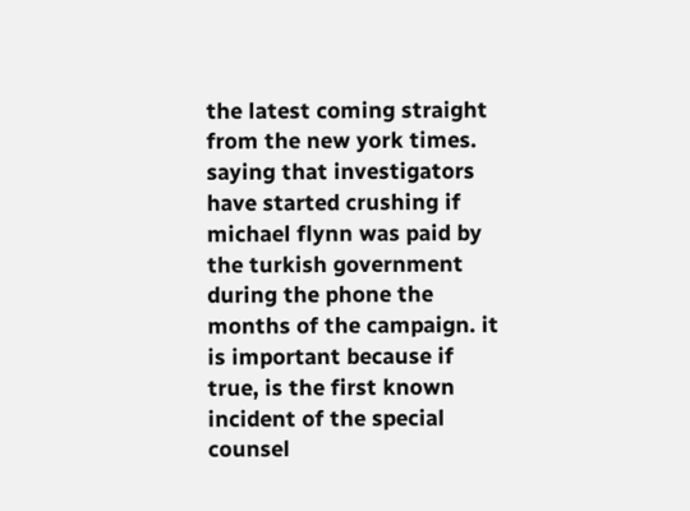the latest coming straight from the new york times. saying that investigators have started crushing if michael flynn was paid by the turkish government during the phone the months of the campaign. it is important because if true, is the first known incident of the special counsel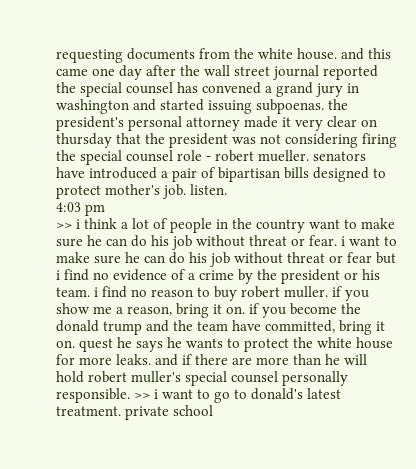requesting documents from the white house. and this came one day after the wall street journal reported the special counsel has convened a grand jury in washington and started issuing subpoenas. the president's personal attorney made it very clear on thursday that the president was not considering firing the special counsel role - robert mueller. senators have introduced a pair of bipartisan bills designed to protect mother's job. listen.
4:03 pm
>> i think a lot of people in the country want to make sure he can do his job without threat or fear. i want to make sure he can do his job without threat or fear but i find no evidence of a crime by the president or his team. i find no reason to buy robert muller. if you show me a reason, bring it on. if you become the donald trump and the team have committed, bring it on. quest he says he wants to protect the white house for more leaks. and if there are more than he will hold robert muller's special counsel personally responsible. >> i want to go to donald's latest treatment. private school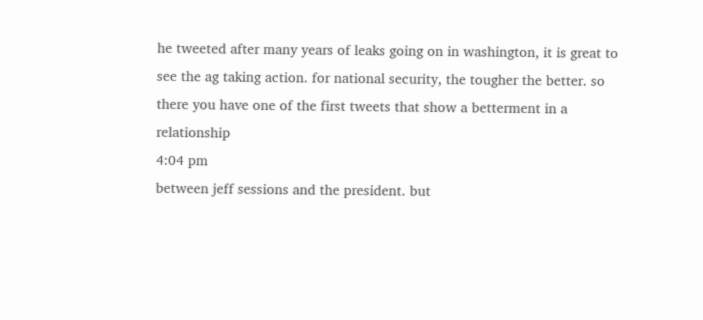he tweeted after many years of leaks going on in washington, it is great to see the ag taking action. for national security, the tougher the better. so there you have one of the first tweets that show a betterment in a relationship
4:04 pm
between jeff sessions and the president. but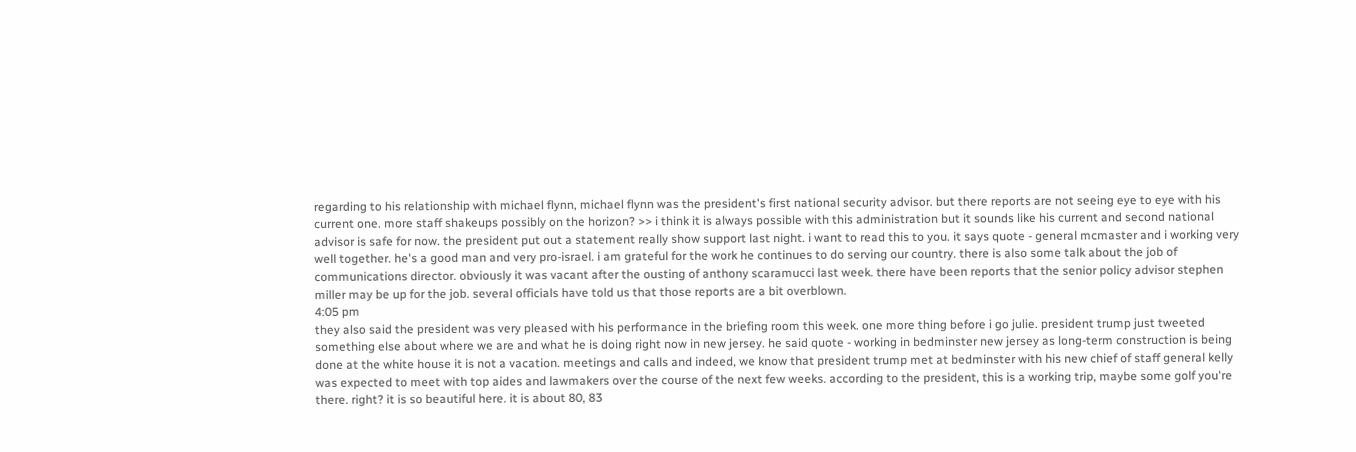regarding to his relationship with michael flynn, michael flynn was the president's first national security advisor. but there reports are not seeing eye to eye with his current one. more staff shakeups possibly on the horizon? >> i think it is always possible with this administration but it sounds like his current and second national advisor is safe for now. the president put out a statement really show support last night. i want to read this to you. it says quote - general mcmaster and i working very well together. he's a good man and very pro-israel. i am grateful for the work he continues to do serving our country. there is also some talk about the job of communications director. obviously it was vacant after the ousting of anthony scaramucci last week. there have been reports that the senior policy advisor stephen miller may be up for the job. several officials have told us that those reports are a bit overblown.
4:05 pm
they also said the president was very pleased with his performance in the briefing room this week. one more thing before i go julie. president trump just tweeted something else about where we are and what he is doing right now in new jersey. he said quote - working in bedminster new jersey as long-term construction is being done at the white house it is not a vacation. meetings and calls and indeed, we know that president trump met at bedminster with his new chief of staff general kelly was expected to meet with top aides and lawmakers over the course of the next few weeks. according to the president, this is a working trip, maybe some golf you're there. right? it is so beautiful here. it is about 80, 83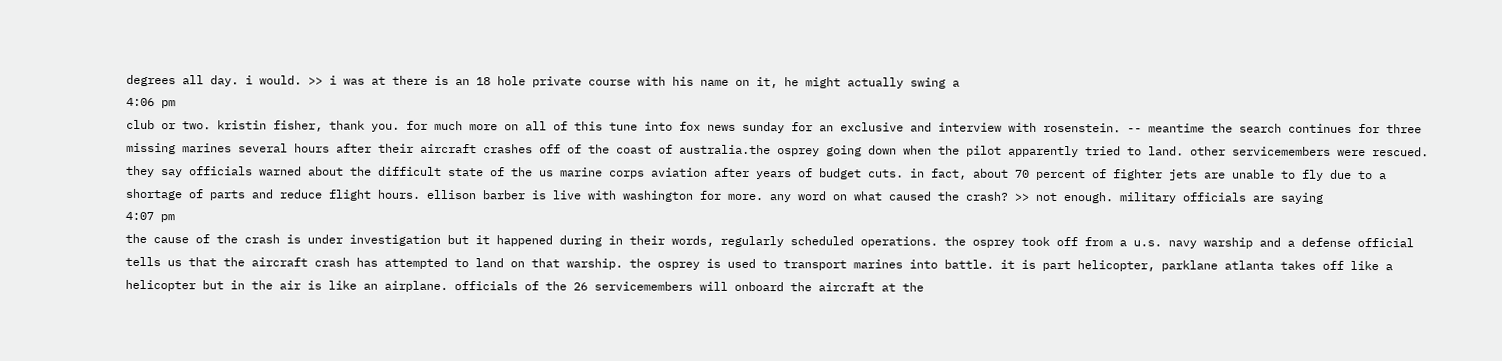degrees all day. i would. >> i was at there is an 18 hole private course with his name on it, he might actually swing a
4:06 pm
club or two. kristin fisher, thank you. for much more on all of this tune into fox news sunday for an exclusive and interview with rosenstein. -- meantime the search continues for three missing marines several hours after their aircraft crashes off of the coast of australia.the osprey going down when the pilot apparently tried to land. other servicemembers were rescued. they say officials warned about the difficult state of the us marine corps aviation after years of budget cuts. in fact, about 70 percent of fighter jets are unable to fly due to a shortage of parts and reduce flight hours. ellison barber is live with washington for more. any word on what caused the crash? >> not enough. military officials are saying
4:07 pm
the cause of the crash is under investigation but it happened during in their words, regularly scheduled operations. the osprey took off from a u.s. navy warship and a defense official tells us that the aircraft crash has attempted to land on that warship. the osprey is used to transport marines into battle. it is part helicopter, parklane atlanta takes off like a helicopter but in the air is like an airplane. officials of the 26 servicemembers will onboard the aircraft at the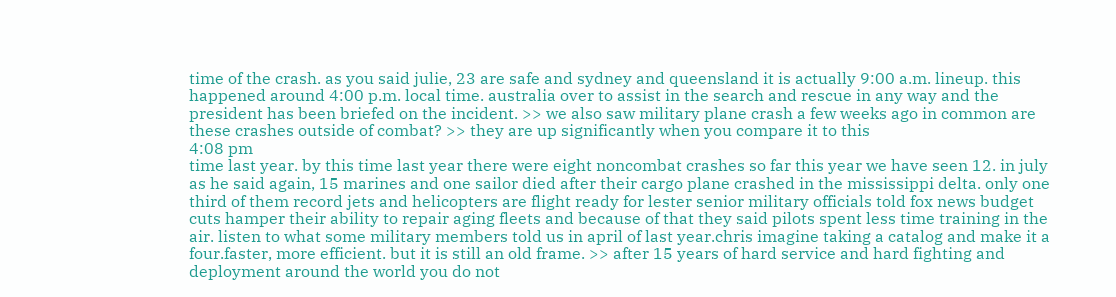time of the crash. as you said julie, 23 are safe and sydney and queensland it is actually 9:00 a.m. lineup. this happened around 4:00 p.m. local time. australia over to assist in the search and rescue in any way and the president has been briefed on the incident. >> we also saw military plane crash a few weeks ago in common are these crashes outside of combat? >> they are up significantly when you compare it to this
4:08 pm
time last year. by this time last year there were eight noncombat crashes so far this year we have seen 12. in july as he said again, 15 marines and one sailor died after their cargo plane crashed in the mississippi delta. only one third of them record jets and helicopters are flight ready for lester senior military officials told fox news budget cuts hamper their ability to repair aging fleets and because of that they said pilots spent less time training in the air. listen to what some military members told us in april of last year.chris imagine taking a catalog and make it a four.faster, more efficient. but it is still an old frame. >> after 15 years of hard service and hard fighting and deployment around the world you do not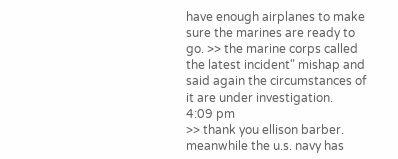have enough airplanes to make sure the marines are ready to go. >> the marine corps called the latest incident" mishap and said again the circumstances of it are under investigation.
4:09 pm
>> thank you ellison barber. meanwhile the u.s. navy has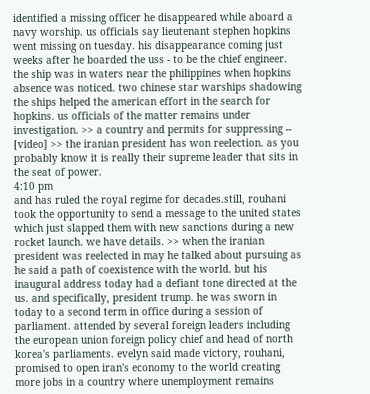identified a missing officer he disappeared while aboard a navy worship. us officials say lieutenant stephen hopkins went missing on tuesday. his disappearance coming just weeks after he boarded the uss - to be the chief engineer. the ship was in waters near the philippines when hopkins absence was noticed. two chinese star warships shadowing the ships helped the american effort in the search for hopkins. us officials of the matter remains under investigation. >> a country and permits for suppressing -- [video] >> the iranian president has won reelection. as you probably know it is really their supreme leader that sits in the seat of power.
4:10 pm
and has ruled the royal regime for decades.still, rouhani took the opportunity to send a message to the united states which just slapped them with new sanctions during a new rocket launch. we have details. >> when the iranian president was reelected in may he talked about pursuing as he said a path of coexistence with the world. but his inaugural address today had a defiant tone directed at the us. and specifically, president trump. he was sworn in today to a second term in office during a session of parliament. attended by several foreign leaders including the european union foreign policy chief and head of north korea's parliaments. evelyn said made victory, rouhani, promised to open iran's economy to the world creating more jobs in a country where unemployment remains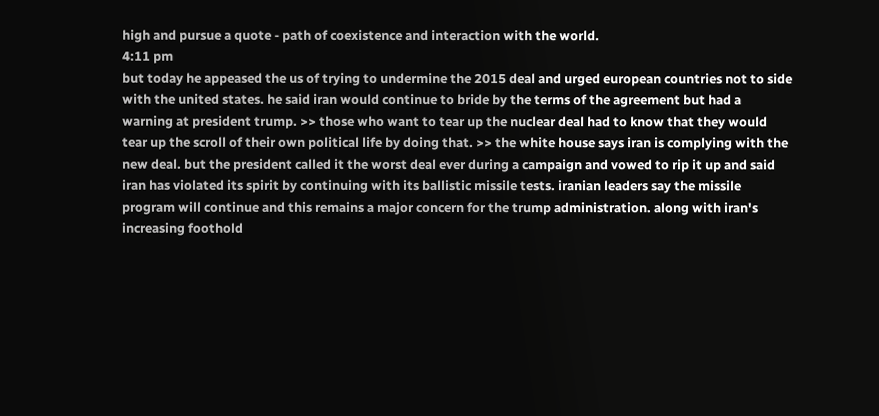high and pursue a quote - path of coexistence and interaction with the world.
4:11 pm
but today he appeased the us of trying to undermine the 2015 deal and urged european countries not to side with the united states. he said iran would continue to bride by the terms of the agreement but had a warning at president trump. >> those who want to tear up the nuclear deal had to know that they would tear up the scroll of their own political life by doing that. >> the white house says iran is complying with the new deal. but the president called it the worst deal ever during a campaign and vowed to rip it up and said iran has violated its spirit by continuing with its ballistic missile tests. iranian leaders say the missile program will continue and this remains a major concern for the trump administration. along with iran's increasing foothold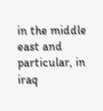in the middle east and particular, in iraq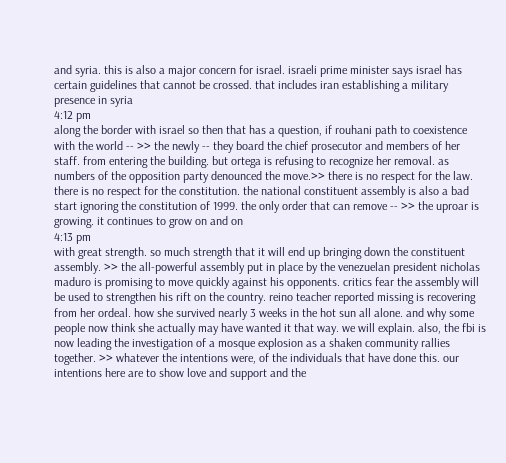and syria. this is also a major concern for israel. israeli prime minister says israel has certain guidelines that cannot be crossed. that includes iran establishing a military presence in syria
4:12 pm
along the border with israel so then that has a question, if rouhani path to coexistence with the world -- >> the newly -- they board the chief prosecutor and members of her staff. from entering the building. but ortega is refusing to recognize her removal. as numbers of the opposition party denounced the move.>> there is no respect for the law. there is no respect for the constitution. the national constituent assembly is also a bad start ignoring the constitution of 1999. the only order that can remove -- >> the uproar is growing. it continues to grow on and on
4:13 pm
with great strength. so much strength that it will end up bringing down the constituent assembly. >> the all-powerful assembly put in place by the venezuelan president nicholas maduro is promising to move quickly against his opponents. critics fear the assembly will be used to strengthen his rift on the country. reino teacher reported missing is recovering from her ordeal. how she survived nearly 3 weeks in the hot sun all alone. and why some people now think she actually may have wanted it that way. we will explain. also, the fbi is now leading the investigation of a mosque explosion as a shaken community rallies together. >> whatever the intentions were, of the individuals that have done this. our intentions here are to show love and support and the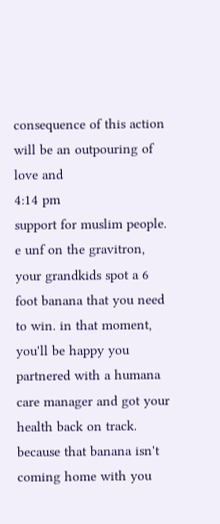consequence of this action will be an outpouring of love and
4:14 pm
support for muslim people. e unf on the gravitron, your grandkids spot a 6 foot banana that you need to win. in that moment, you'll be happy you partnered with a humana care manager and got your health back on track. because that banana isn't coming home with you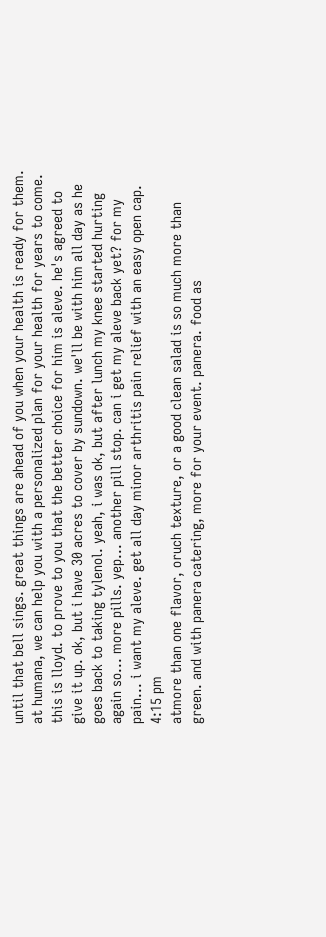until that bell sings. great things are ahead of you when your health is ready for them. at humana, we can help you with a personalized plan for your health for years to come. this is lloyd. to prove to you that the better choice for him is aleve. he's agreed to give it up. ok, but i have 30 acres to cover by sundown. we'll be with him all day as he goes back to taking tylenol. yeah, i was ok, but after lunch my knee started hurting again so... more pills. yep... another pill stop. can i get my aleve back yet? for my pain... i want my aleve. get all day minor arthritis pain relief with an easy open cap.
4:15 pm
atmore than one flavor, oruch texture, or a good clean salad is so much more than green. and with panera catering, more for your event. panera. food as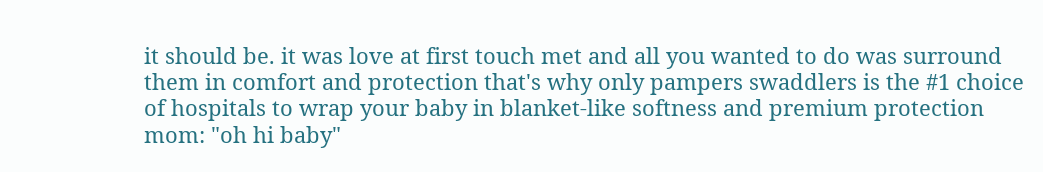it should be. it was love at first touch met and all you wanted to do was surround them in comfort and protection that's why only pampers swaddlers is the #1 choice of hospitals to wrap your baby in blanket-like softness and premium protection mom: "oh hi baby"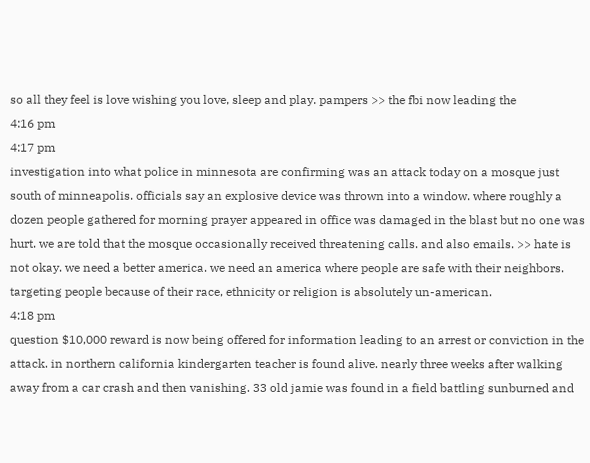so all they feel is love wishing you love, sleep and play. pampers >> the fbi now leading the
4:16 pm
4:17 pm
investigation into what police in minnesota are confirming was an attack today on a mosque just south of minneapolis. officials say an explosive device was thrown into a window. where roughly a dozen people gathered for morning prayer appeared in office was damaged in the blast but no one was hurt. we are told that the mosque occasionally received threatening calls. and also emails. >> hate is not okay. we need a better america. we need an america where people are safe with their neighbors. targeting people because of their race, ethnicity or religion is absolutely un-american.
4:18 pm
question $10,000 reward is now being offered for information leading to an arrest or conviction in the attack. in northern california kindergarten teacher is found alive. nearly three weeks after walking away from a car crash and then vanishing. 33 old jamie was found in a field battling sunburned and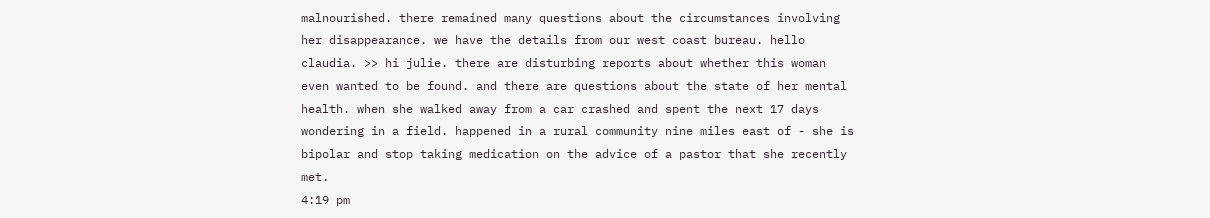malnourished. there remained many questions about the circumstances involving her disappearance. we have the details from our west coast bureau. hello claudia. >> hi julie. there are disturbing reports about whether this woman even wanted to be found. and there are questions about the state of her mental health. when she walked away from a car crashed and spent the next 17 days wondering in a field. happened in a rural community nine miles east of - she is bipolar and stop taking medication on the advice of a pastor that she recently met.
4:19 pm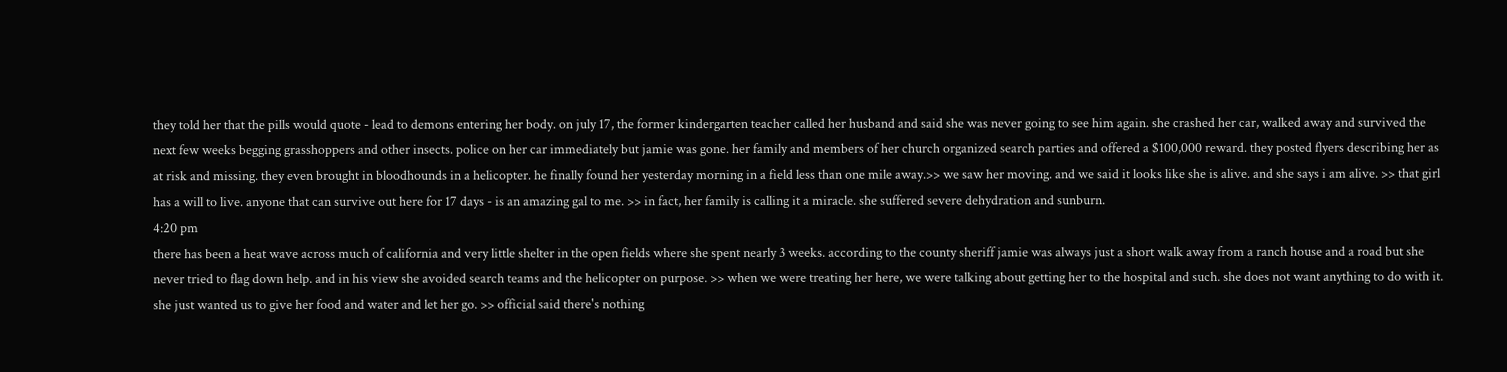they told her that the pills would quote - lead to demons entering her body. on july 17, the former kindergarten teacher called her husband and said she was never going to see him again. she crashed her car, walked away and survived the next few weeks begging grasshoppers and other insects. police on her car immediately but jamie was gone. her family and members of her church organized search parties and offered a $100,000 reward. they posted flyers describing her as at risk and missing. they even brought in bloodhounds in a helicopter. he finally found her yesterday morning in a field less than one mile away.>> we saw her moving. and we said it looks like she is alive. and she says i am alive. >> that girl has a will to live. anyone that can survive out here for 17 days - is an amazing gal to me. >> in fact, her family is calling it a miracle. she suffered severe dehydration and sunburn.
4:20 pm
there has been a heat wave across much of california and very little shelter in the open fields where she spent nearly 3 weeks. according to the county sheriff jamie was always just a short walk away from a ranch house and a road but she never tried to flag down help. and in his view she avoided search teams and the helicopter on purpose. >> when we were treating her here, we were talking about getting her to the hospital and such. she does not want anything to do with it. she just wanted us to give her food and water and let her go. >> official said there's nothing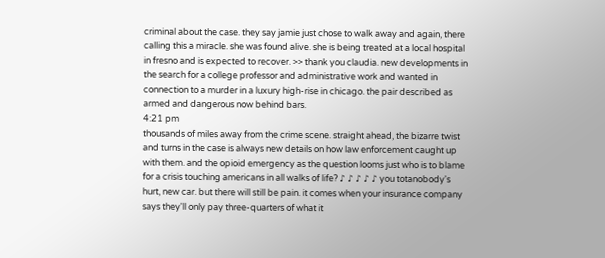criminal about the case. they say jamie just chose to walk away and again, there calling this a miracle. she was found alive. she is being treated at a local hospital in fresno and is expected to recover. >> thank you claudia. new developments in the search for a college professor and administrative work and wanted in connection to a murder in a luxury high-rise in chicago. the pair described as armed and dangerous now behind bars.
4:21 pm
thousands of miles away from the crime scene. straight ahead, the bizarre twist and turns in the case is always new details on how law enforcement caught up with them. and the opioid emergency as the question looms just who is to blame for a crisis touching americans in all walks of life? ♪ ♪ ♪ ♪ ♪ you totanobody's hurt, new car. but there will still be pain. it comes when your insurance company says they'll only pay three-quarters of what it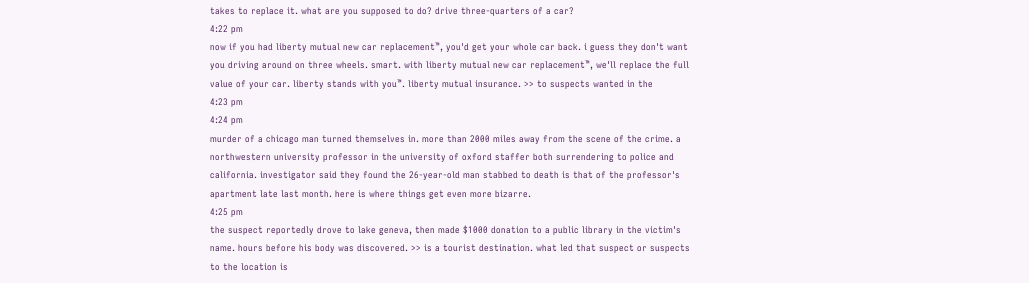takes to replace it. what are you supposed to do? drive three-quarters of a car?
4:22 pm
now if you had liberty mutual new car replacement™, you'd get your whole car back. i guess they don't want you driving around on three wheels. smart. with liberty mutual new car replacement™, we'll replace the full value of your car. liberty stands with you™. liberty mutual insurance. >> to suspects wanted in the
4:23 pm
4:24 pm
murder of a chicago man turned themselves in. more than 2000 miles away from the scene of the crime. a northwestern university professor in the university of oxford staffer both surrendering to police and california. investigator said they found the 26-year-old man stabbed to death is that of the professor's apartment late last month. here is where things get even more bizarre.
4:25 pm
the suspect reportedly drove to lake geneva, then made $1000 donation to a public library in the victim's name. hours before his body was discovered. >> is a tourist destination. what led that suspect or suspects to the location is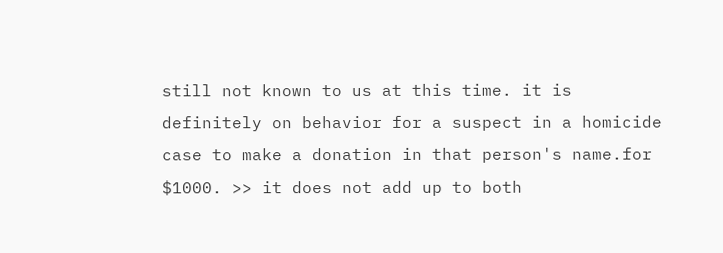still not known to us at this time. it is definitely on behavior for a suspect in a homicide case to make a donation in that person's name.for $1000. >> it does not add up to both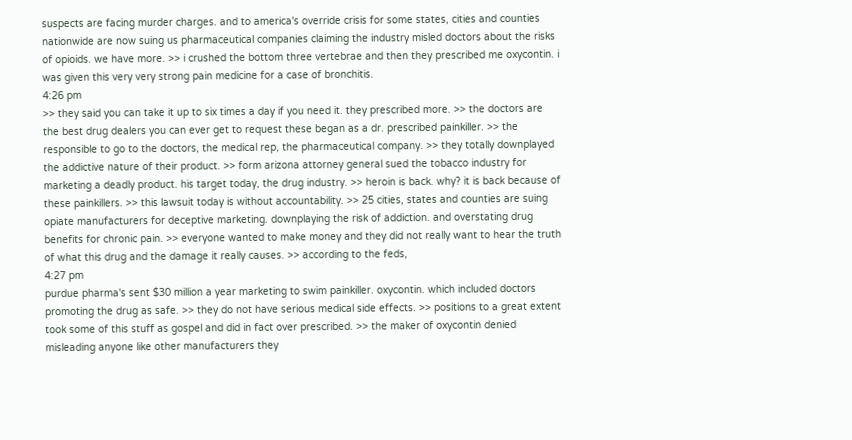suspects are facing murder charges. and to america's override crisis for some states, cities and counties nationwide are now suing us pharmaceutical companies claiming the industry misled doctors about the risks of opioids. we have more. >> i crushed the bottom three vertebrae and then they prescribed me oxycontin. i was given this very very strong pain medicine for a case of bronchitis.
4:26 pm
>> they said you can take it up to six times a day if you need it. they prescribed more. >> the doctors are the best drug dealers you can ever get to request these began as a dr. prescribed painkiller. >> the responsible to go to the doctors, the medical rep, the pharmaceutical company. >> they totally downplayed the addictive nature of their product. >> form arizona attorney general sued the tobacco industry for marketing a deadly product. his target today, the drug industry. >> heroin is back. why? it is back because of these painkillers. >> this lawsuit today is without accountability. >> 25 cities, states and counties are suing opiate manufacturers for deceptive marketing. downplaying the risk of addiction. and overstating drug benefits for chronic pain. >> everyone wanted to make money and they did not really want to hear the truth of what this drug and the damage it really causes. >> according to the feds,
4:27 pm
purdue pharma's sent $30 million a year marketing to swim painkiller. oxycontin. which included doctors promoting the drug as safe. >> they do not have serious medical side effects. >> positions to a great extent took some of this stuff as gospel and did in fact over prescribed. >> the maker of oxycontin denied misleading anyone like other manufacturers they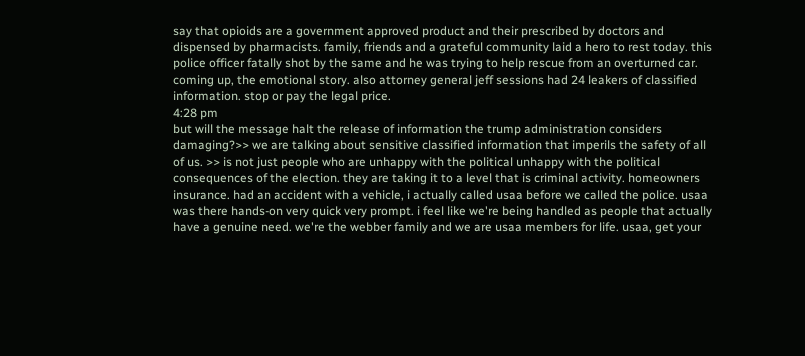say that opioids are a government approved product and their prescribed by doctors and dispensed by pharmacists. family, friends and a grateful community laid a hero to rest today. this police officer fatally shot by the same and he was trying to help rescue from an overturned car. coming up, the emotional story. also attorney general jeff sessions had 24 leakers of classified information. stop or pay the legal price.
4:28 pm
but will the message halt the release of information the trump administration considers damaging?>> we are talking about sensitive classified information that imperils the safety of all of us. >> is not just people who are unhappy with the political unhappy with the political consequences of the election. they are taking it to a level that is criminal activity. homeowners insurance. had an accident with a vehicle, i actually called usaa before we called the police. usaa was there hands-on very quick very prompt. i feel like we're being handled as people that actually have a genuine need. we're the webber family and we are usaa members for life. usaa, get your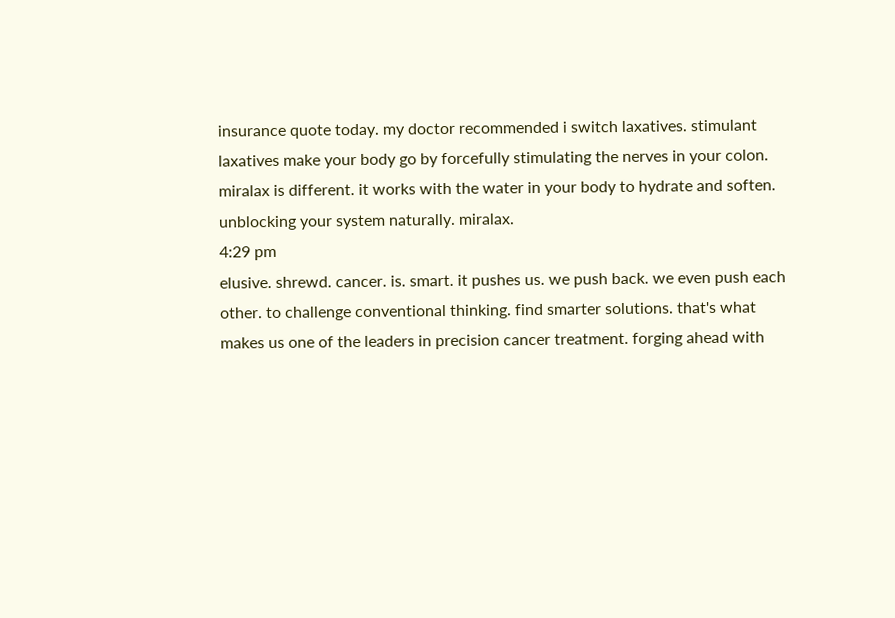insurance quote today. my doctor recommended i switch laxatives. stimulant laxatives make your body go by forcefully stimulating the nerves in your colon. miralax is different. it works with the water in your body to hydrate and soften. unblocking your system naturally. miralax.
4:29 pm
elusive. shrewd. cancer. is. smart. it pushes us. we push back. we even push each other. to challenge conventional thinking. find smarter solutions. that's what makes us one of the leaders in precision cancer treatment. forging ahead with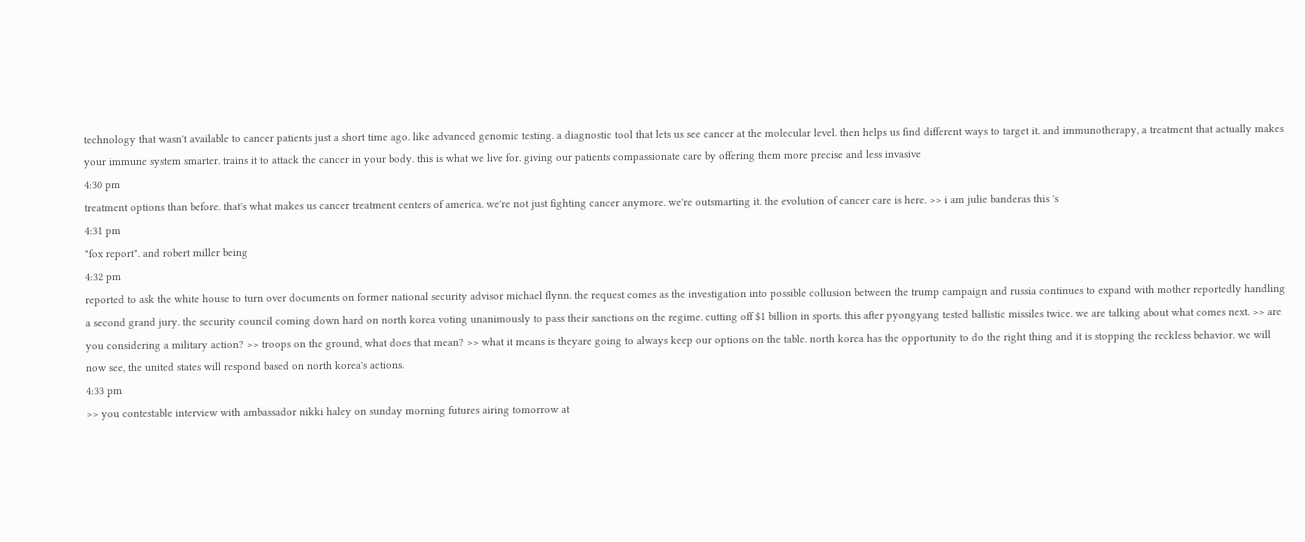technology that wasn't available to cancer patients just a short time ago. like advanced genomic testing. a diagnostic tool that lets us see cancer at the molecular level. then helps us find different ways to target it. and immunotherapy, a treatment that actually makes your immune system smarter. trains it to attack the cancer in your body. this is what we live for. giving our patients compassionate care by offering them more precise and less invasive
4:30 pm
treatment options than before. that's what makes us cancer treatment centers of america. we're not just fighting cancer anymore. we're outsmarting it. the evolution of cancer care is here. >> i am julie banderas this 's
4:31 pm
"fox report". and robert miller being
4:32 pm
reported to ask the white house to turn over documents on former national security advisor michael flynn. the request comes as the investigation into possible collusion between the trump campaign and russia continues to expand with mother reportedly handling a second grand jury. the security council coming down hard on north korea voting unanimously to pass their sanctions on the regime. cutting off $1 billion in sports. this after pyongyang tested ballistic missiles twice. we are talking about what comes next. >> are you considering a military action? >> troops on the ground, what does that mean? >> what it means is theyare going to always keep our options on the table. north korea has the opportunity to do the right thing and it is stopping the reckless behavior. we will now see, the united states will respond based on north korea's actions.
4:33 pm
>> you contestable interview with ambassador nikki haley on sunday morning futures airing tomorrow at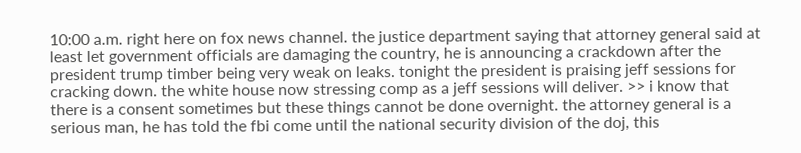10:00 a.m. right here on fox news channel. the justice department saying that attorney general said at least let government officials are damaging the country, he is announcing a crackdown after the president trump timber being very weak on leaks. tonight the president is praising jeff sessions for cracking down. the white house now stressing comp as a jeff sessions will deliver. >> i know that there is a consent sometimes but these things cannot be done overnight. the attorney general is a serious man, he has told the fbi come until the national security division of the doj, this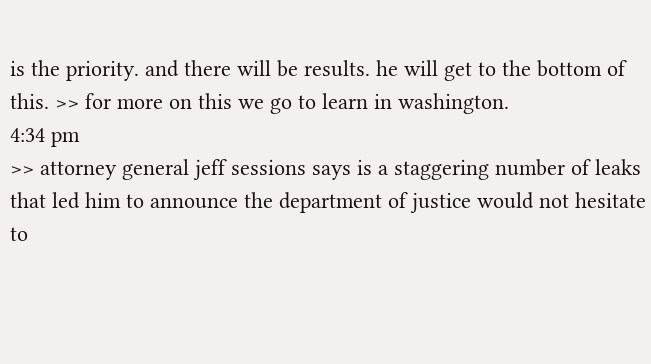is the priority. and there will be results. he will get to the bottom of this. >> for more on this we go to learn in washington.
4:34 pm
>> attorney general jeff sessions says is a staggering number of leaks that led him to announce the department of justice would not hesitate to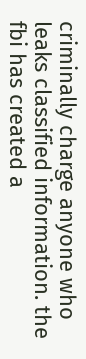criminally charge anyone who leaks classified information. the fbi has created a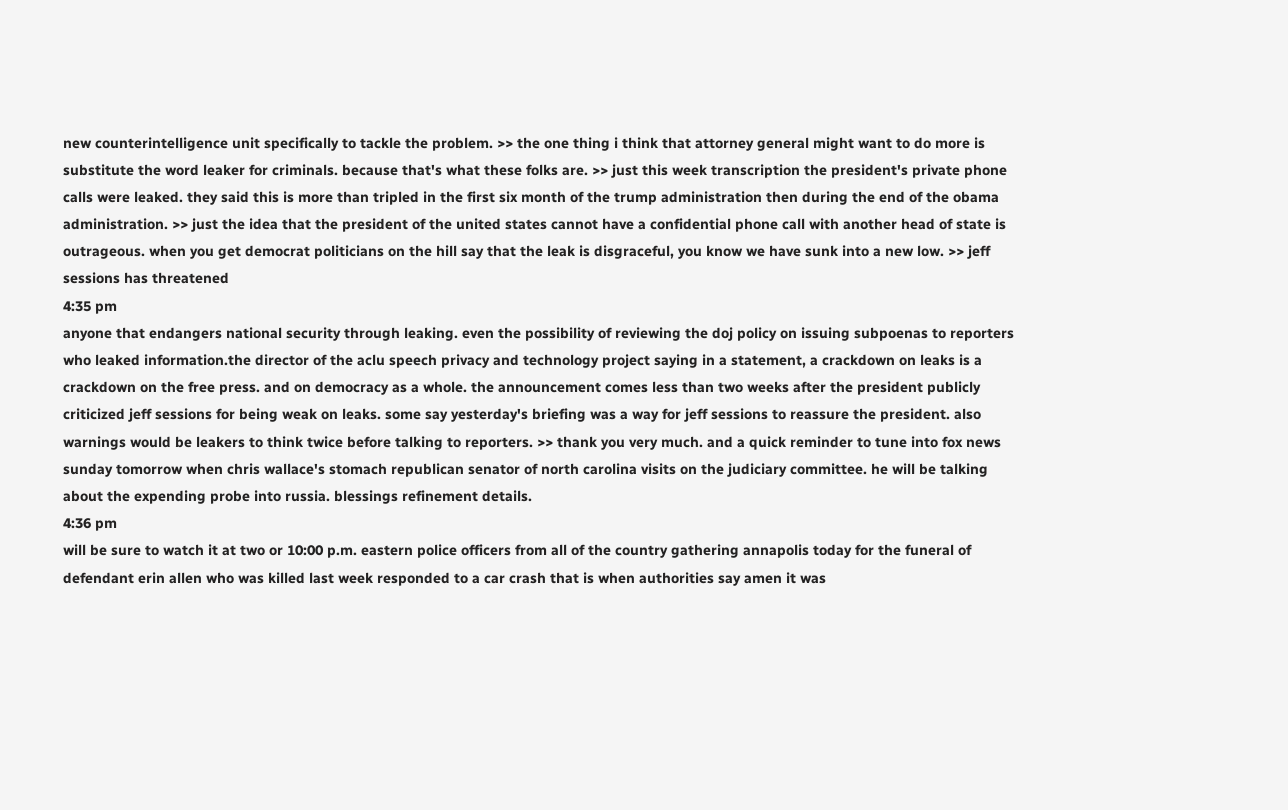new counterintelligence unit specifically to tackle the problem. >> the one thing i think that attorney general might want to do more is substitute the word leaker for criminals. because that's what these folks are. >> just this week transcription the president's private phone calls were leaked. they said this is more than tripled in the first six month of the trump administration then during the end of the obama administration. >> just the idea that the president of the united states cannot have a confidential phone call with another head of state is outrageous. when you get democrat politicians on the hill say that the leak is disgraceful, you know we have sunk into a new low. >> jeff sessions has threatened
4:35 pm
anyone that endangers national security through leaking. even the possibility of reviewing the doj policy on issuing subpoenas to reporters who leaked information.the director of the aclu speech privacy and technology project saying in a statement, a crackdown on leaks is a crackdown on the free press. and on democracy as a whole. the announcement comes less than two weeks after the president publicly criticized jeff sessions for being weak on leaks. some say yesterday's briefing was a way for jeff sessions to reassure the president. also warnings would be leakers to think twice before talking to reporters. >> thank you very much. and a quick reminder to tune into fox news sunday tomorrow when chris wallace's stomach republican senator of north carolina visits on the judiciary committee. he will be talking about the expending probe into russia. blessings refinement details.
4:36 pm
will be sure to watch it at two or 10:00 p.m. eastern police officers from all of the country gathering annapolis today for the funeral of defendant erin allen who was killed last week responded to a car crash that is when authorities say amen it was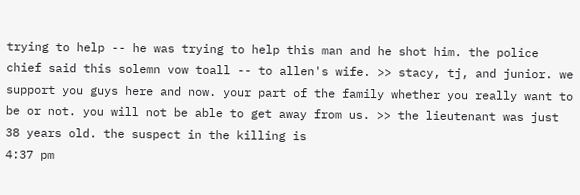trying to help -- he was trying to help this man and he shot him. the police chief said this solemn vow toall -- to allen's wife. >> stacy, tj, and junior. we support you guys here and now. your part of the family whether you really want to be or not. you will not be able to get away from us. >> the lieutenant was just 38 years old. the suspect in the killing is
4:37 pm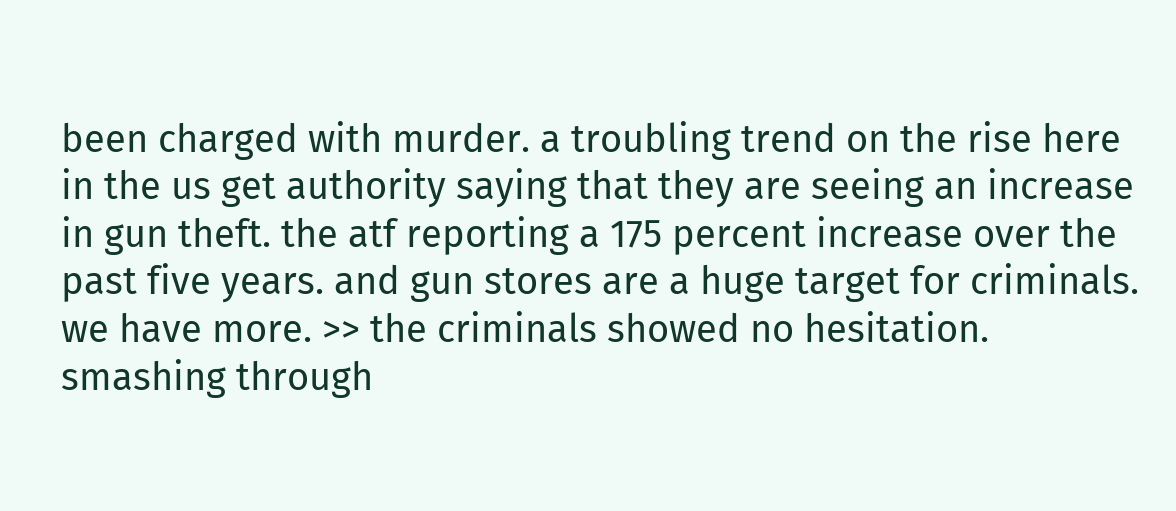been charged with murder. a troubling trend on the rise here in the us get authority saying that they are seeing an increase in gun theft. the atf reporting a 175 percent increase over the past five years. and gun stores are a huge target for criminals. we have more. >> the criminals showed no hesitation. smashing through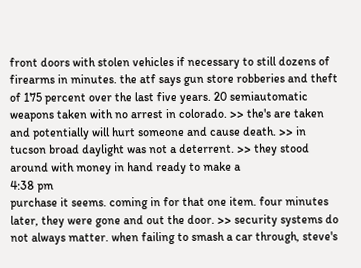front doors with stolen vehicles if necessary to still dozens of firearms in minutes. the atf says gun store robberies and theft of 175 percent over the last five years. 20 semiautomatic weapons taken with no arrest in colorado. >> the's are taken and potentially will hurt someone and cause death. >> in tucson broad daylight was not a deterrent. >> they stood around with money in hand ready to make a
4:38 pm
purchase it seems. coming in for that one item. four minutes later, they were gone and out the door. >> security systems do not always matter. when failing to smash a car through, steve's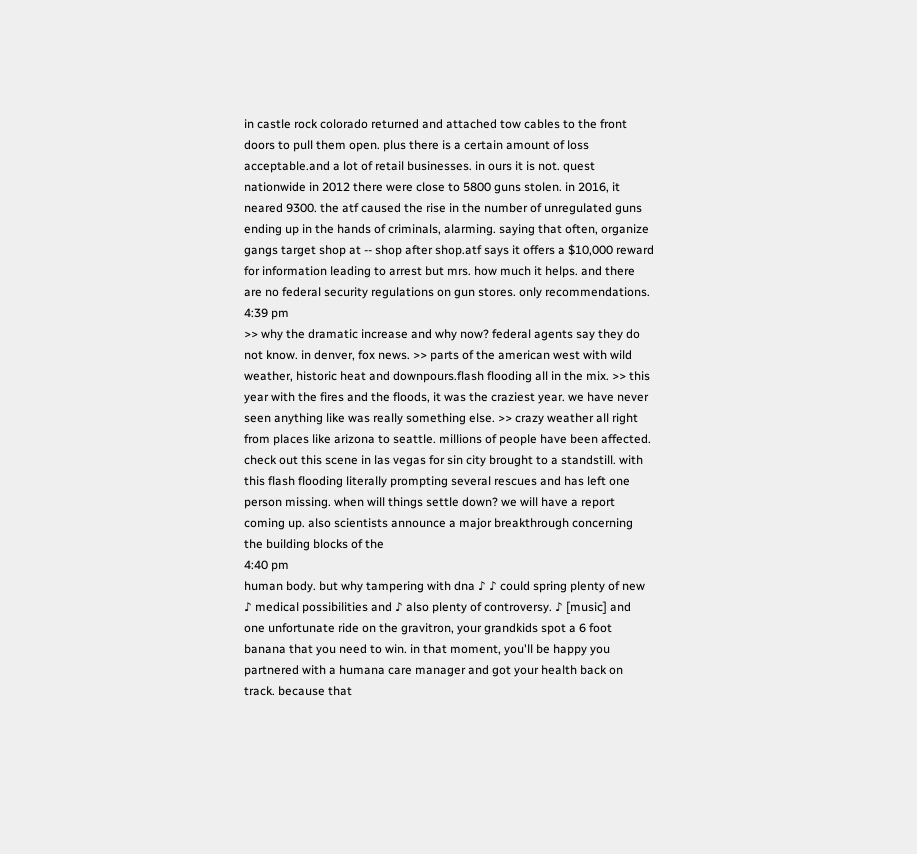in castle rock colorado returned and attached tow cables to the front doors to pull them open. plus there is a certain amount of loss acceptable.and a lot of retail businesses. in ours it is not. quest nationwide in 2012 there were close to 5800 guns stolen. in 2016, it neared 9300. the atf caused the rise in the number of unregulated guns ending up in the hands of criminals, alarming. saying that often, organize gangs target shop at -- shop after shop.atf says it offers a $10,000 reward for information leading to arrest but mrs. how much it helps. and there are no federal security regulations on gun stores. only recommendations.
4:39 pm
>> why the dramatic increase and why now? federal agents say they do not know. in denver, fox news. >> parts of the american west with wild weather, historic heat and downpours.flash flooding all in the mix. >> this year with the fires and the floods, it was the craziest year. we have never seen anything like was really something else. >> crazy weather all right from places like arizona to seattle. millions of people have been affected. check out this scene in las vegas for sin city brought to a standstill. with this flash flooding literally prompting several rescues and has left one person missing. when will things settle down? we will have a report coming up. also scientists announce a major breakthrough concerning the building blocks of the
4:40 pm
human body. but why tampering with dna ♪ ♪ could spring plenty of new ♪ medical possibilities and ♪ also plenty of controversy. ♪ [music] and one unfortunate ride on the gravitron, your grandkids spot a 6 foot banana that you need to win. in that moment, you'll be happy you partnered with a humana care manager and got your health back on track. because that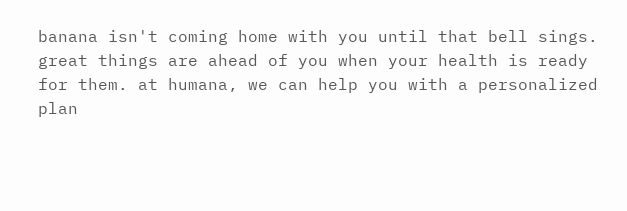banana isn't coming home with you until that bell sings. great things are ahead of you when your health is ready for them. at humana, we can help you with a personalized plan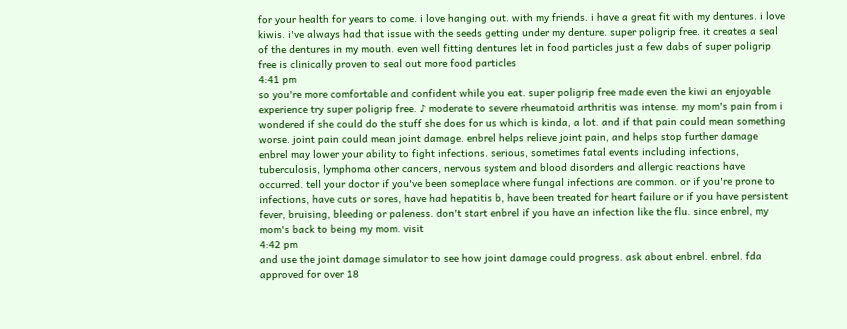for your health for years to come. i love hanging out. with my friends. i have a great fit with my dentures. i love kiwis. i've always had that issue with the seeds getting under my denture. super poligrip free. it creates a seal of the dentures in my mouth. even well fitting dentures let in food particles just a few dabs of super poligrip free is clinically proven to seal out more food particles
4:41 pm
so you're more comfortable and confident while you eat. super poligrip free made even the kiwi an enjoyable experience try super poligrip free. ♪ moderate to severe rheumatoid arthritis was intense. my mom's pain from i wondered if she could do the stuff she does for us which is kinda, a lot. and if that pain could mean something worse. joint pain could mean joint damage. enbrel helps relieve joint pain, and helps stop further damage enbrel may lower your ability to fight infections. serious, sometimes fatal events including infections, tuberculosis, lymphoma other cancers, nervous system and blood disorders and allergic reactions have occurred. tell your doctor if you've been someplace where fungal infections are common. or if you're prone to infections, have cuts or sores, have had hepatitis b, have been treated for heart failure or if you have persistent fever, bruising, bleeding or paleness. don't start enbrel if you have an infection like the flu. since enbrel, my mom's back to being my mom. visit
4:42 pm
and use the joint damage simulator to see how joint damage could progress. ask about enbrel. enbrel. fda approved for over 18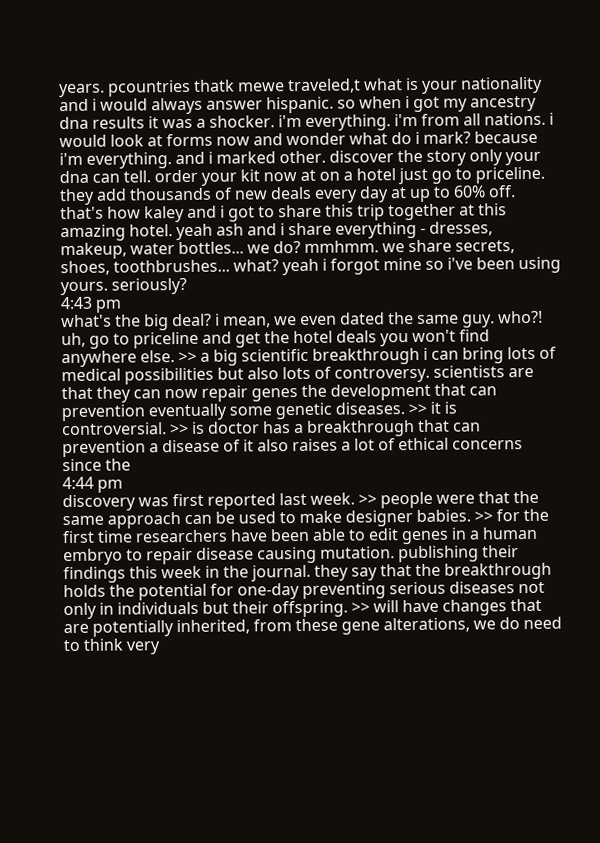years. pcountries thatk mewe traveled,t what is your nationality and i would always answer hispanic. so when i got my ancestry dna results it was a shocker. i'm everything. i'm from all nations. i would look at forms now and wonder what do i mark? because i'm everything. and i marked other. discover the story only your dna can tell. order your kit now at on a hotel just go to priceline. they add thousands of new deals every day at up to 60% off. that's how kaley and i got to share this trip together at this amazing hotel. yeah ash and i share everything - dresses, makeup, water bottles... we do? mmhmm. we share secrets, shoes, toothbrushes... what? yeah i forgot mine so i've been using yours. seriously?
4:43 pm
what's the big deal? i mean, we even dated the same guy. who?! uh, go to priceline and get the hotel deals you won't find anywhere else. >> a big scientific breakthrough i can bring lots of medical possibilities but also lots of controversy. scientists are that they can now repair genes the development that can prevention eventually some genetic diseases. >> it is controversial. >> is doctor has a breakthrough that can prevention a disease of it also raises a lot of ethical concerns since the
4:44 pm
discovery was first reported last week. >> people were that the same approach can be used to make designer babies. >> for the first time researchers have been able to edit genes in a human embryo to repair disease causing mutation. publishing their findings this week in the journal. they say that the breakthrough holds the potential for one-day preventing serious diseases not only in individuals but their offspring. >> will have changes that are potentially inherited, from these gene alterations, we do need to think very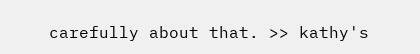carefully about that. >> kathy's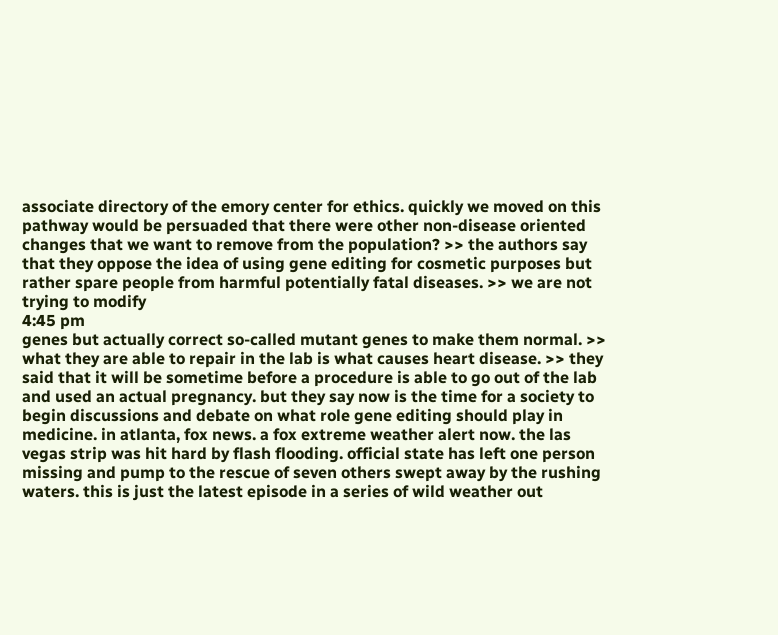associate directory of the emory center for ethics. quickly we moved on this pathway would be persuaded that there were other non-disease oriented changes that we want to remove from the population? >> the authors say that they oppose the idea of using gene editing for cosmetic purposes but rather spare people from harmful potentially fatal diseases. >> we are not trying to modify
4:45 pm
genes but actually correct so-called mutant genes to make them normal. >> what they are able to repair in the lab is what causes heart disease. >> they said that it will be sometime before a procedure is able to go out of the lab and used an actual pregnancy. but they say now is the time for a society to begin discussions and debate on what role gene editing should play in medicine. in atlanta, fox news. a fox extreme weather alert now. the las vegas strip was hit hard by flash flooding. official state has left one person missing and pump to the rescue of seven others swept away by the rushing waters. this is just the latest episode in a series of wild weather out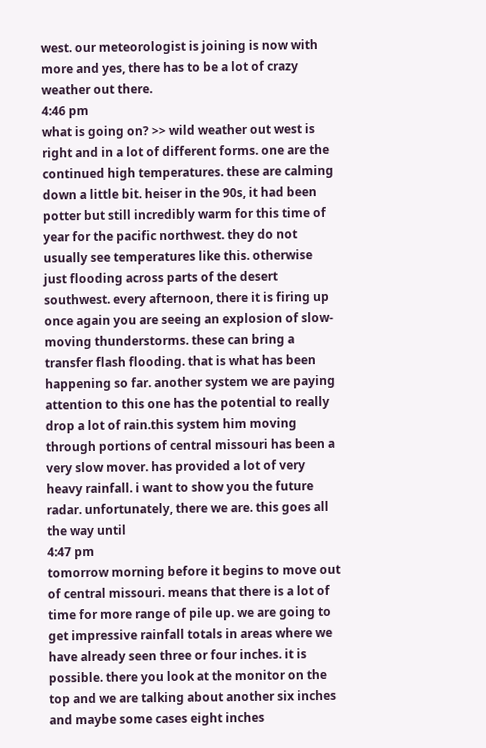west. our meteorologist is joining is now with more and yes, there has to be a lot of crazy weather out there.
4:46 pm
what is going on? >> wild weather out west is right and in a lot of different forms. one are the continued high temperatures. these are calming down a little bit. heiser in the 90s, it had been potter but still incredibly warm for this time of year for the pacific northwest. they do not usually see temperatures like this. otherwise just flooding across parts of the desert southwest. every afternoon, there it is firing up once again you are seeing an explosion of slow-moving thunderstorms. these can bring a transfer flash flooding. that is what has been happening so far. another system we are paying attention to this one has the potential to really drop a lot of rain.this system him moving through portions of central missouri has been a very slow mover. has provided a lot of very heavy rainfall. i want to show you the future radar. unfortunately, there we are. this goes all the way until
4:47 pm
tomorrow morning before it begins to move out of central missouri. means that there is a lot of time for more range of pile up. we are going to get impressive rainfall totals in areas where we have already seen three or four inches. it is possible. there you look at the monitor on the top and we are talking about another six inches and maybe some cases eight inches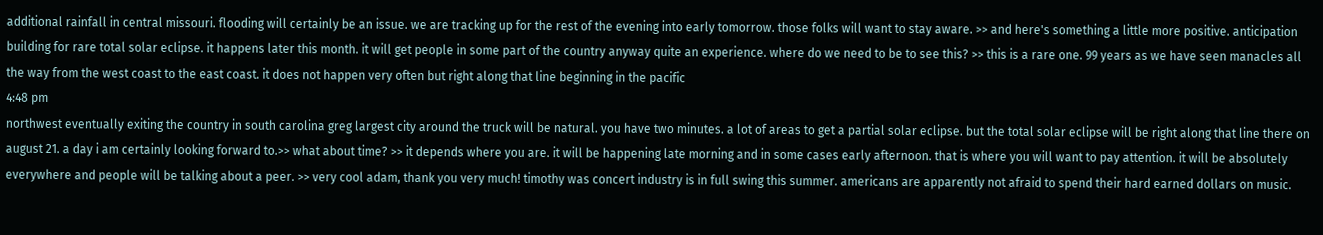additional rainfall in central missouri. flooding will certainly be an issue. we are tracking up for the rest of the evening into early tomorrow. those folks will want to stay aware. >> and here's something a little more positive. anticipation building for rare total solar eclipse. it happens later this month. it will get people in some part of the country anyway quite an experience. where do we need to be to see this? >> this is a rare one. 99 years as we have seen manacles all the way from the west coast to the east coast. it does not happen very often but right along that line beginning in the pacific
4:48 pm
northwest eventually exiting the country in south carolina greg largest city around the truck will be natural. you have two minutes. a lot of areas to get a partial solar eclipse. but the total solar eclipse will be right along that line there on august 21. a day i am certainly looking forward to.>> what about time? >> it depends where you are. it will be happening late morning and in some cases early afternoon. that is where you will want to pay attention. it will be absolutely everywhere and people will be talking about a peer. >> very cool adam, thank you very much! timothy was concert industry is in full swing this summer. americans are apparently not afraid to spend their hard earned dollars on music.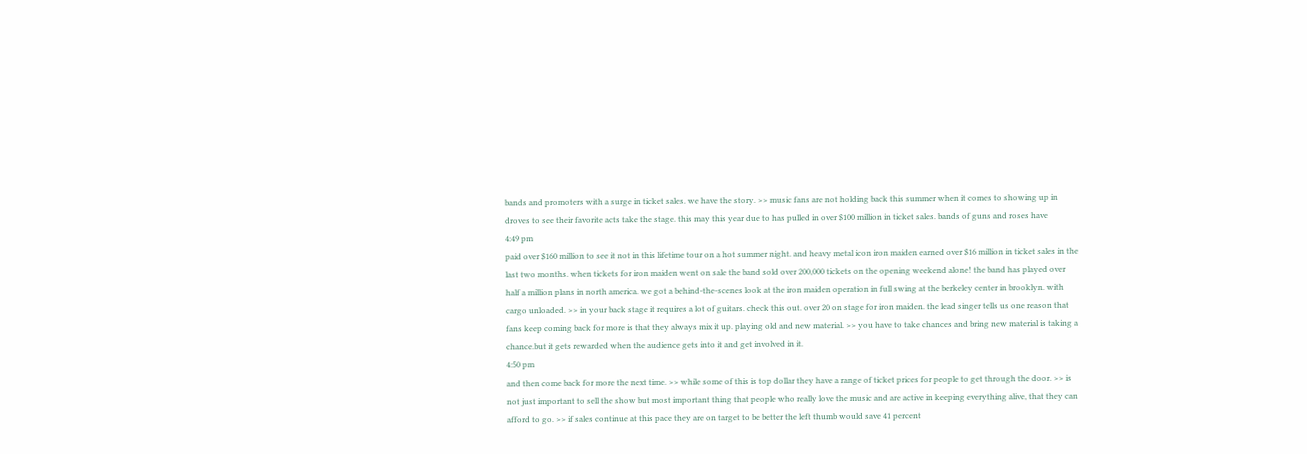bands and promoters with a surge in ticket sales. we have the story. >> music fans are not holding back this summer when it comes to showing up in droves to see their favorite acts take the stage. this may this year due to has pulled in over $100 million in ticket sales. bands of guns and roses have
4:49 pm
paid over $160 million to see it not in this lifetime tour on a hot summer night. and heavy metal icon iron maiden earned over $16 million in ticket sales in the last two months. when tickets for iron maiden went on sale the band sold over 200,000 tickets on the opening weekend alone! the band has played over half a million plans in north america. we got a behind-the-scenes look at the iron maiden operation in full swing at the berkeley center in brooklyn. with cargo unloaded. >> in your back stage it requires a lot of guitars. check this out. over 20 on stage for iron maiden. the lead singer tells us one reason that fans keep coming back for more is that they always mix it up. playing old and new material. >> you have to take chances and bring new material is taking a chance.but it gets rewarded when the audience gets into it and get involved in it.
4:50 pm
and then come back for more the next time. >> while some of this is top dollar they have a range of ticket prices for people to get through the door. >> is not just important to sell the show but most important thing that people who really love the music and are active in keeping everything alive, that they can afford to go. >> if sales continue at this pace they are on target to be better the left thumb would save 41 percent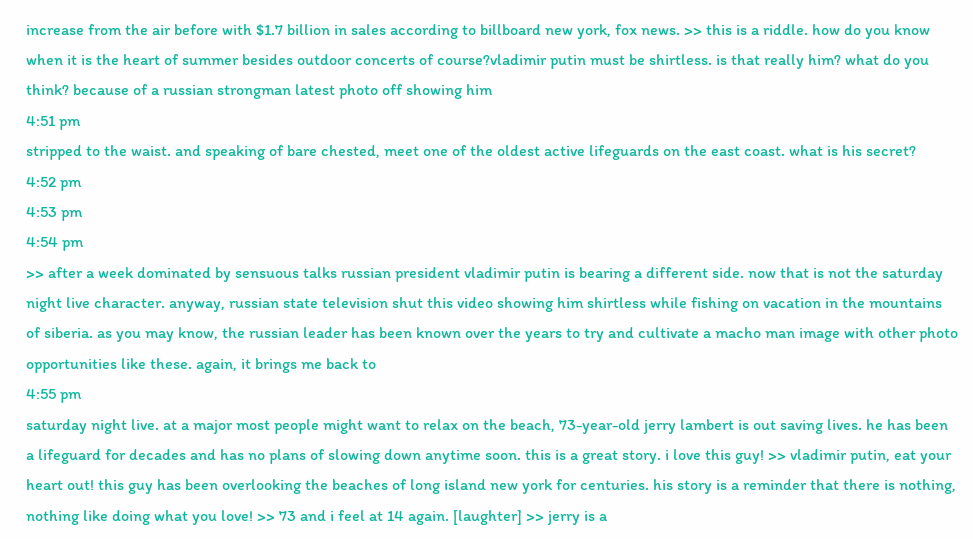increase from the air before with $1.7 billion in sales according to billboard new york, fox news. >> this is a riddle. how do you know when it is the heart of summer besides outdoor concerts of course?vladimir putin must be shirtless. is that really him? what do you think? because of a russian strongman latest photo off showing him
4:51 pm
stripped to the waist. and speaking of bare chested, meet one of the oldest active lifeguards on the east coast. what is his secret?
4:52 pm
4:53 pm
4:54 pm
>> after a week dominated by sensuous talks russian president vladimir putin is bearing a different side. now that is not the saturday night live character. anyway, russian state television shut this video showing him shirtless while fishing on vacation in the mountains of siberia. as you may know, the russian leader has been known over the years to try and cultivate a macho man image with other photo opportunities like these. again, it brings me back to
4:55 pm
saturday night live. at a major most people might want to relax on the beach, 73-year-old jerry lambert is out saving lives. he has been a lifeguard for decades and has no plans of slowing down anytime soon. this is a great story. i love this guy! >> vladimir putin, eat your heart out! this guy has been overlooking the beaches of long island new york for centuries. his story is a reminder that there is nothing, nothing like doing what you love! >> 73 and i feel at 14 again. [laughter] >> jerry is a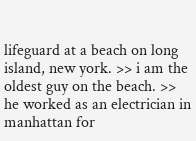lifeguard at a beach on long island, new york. >> i am the oldest guy on the beach. >> he worked as an electrician in manhattan for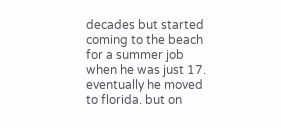decades but started coming to the beach for a summer job when he was just 17. eventually he moved to florida. but on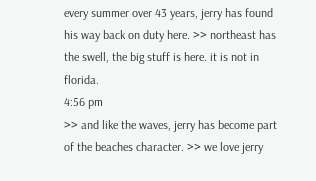every summer over 43 years, jerry has found his way back on duty here. >> northeast has the swell, the big stuff is here. it is not in florida.
4:56 pm
>> and like the waves, jerry has become part of the beaches character. >> we love jerry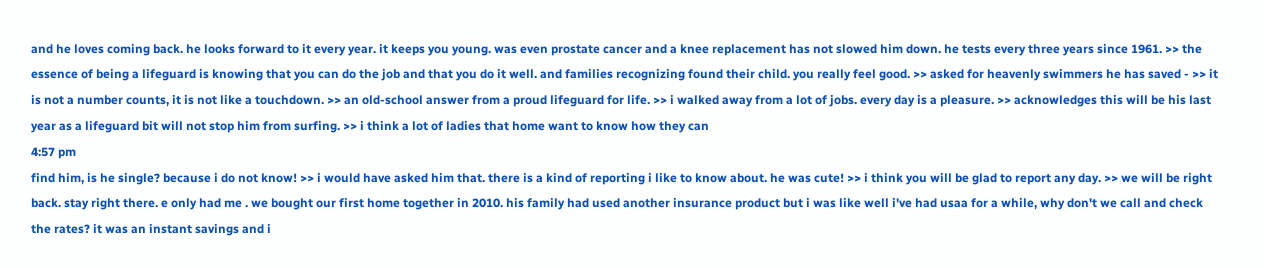and he loves coming back. he looks forward to it every year. it keeps you young. was even prostate cancer and a knee replacement has not slowed him down. he tests every three years since 1961. >> the essence of being a lifeguard is knowing that you can do the job and that you do it well. and families recognizing found their child. you really feel good. >> asked for heavenly swimmers he has saved - >> it is not a number counts, it is not like a touchdown. >> an old-school answer from a proud lifeguard for life. >> i walked away from a lot of jobs. every day is a pleasure. >> acknowledges this will be his last year as a lifeguard bit will not stop him from surfing. >> i think a lot of ladies that home want to know how they can
4:57 pm
find him, is he single? because i do not know! >> i would have asked him that. there is a kind of reporting i like to know about. he was cute! >> i think you will be glad to report any day. >> we will be right back. stay right there. e only had me . we bought our first home together in 2010. his family had used another insurance product but i was like well i've had usaa for a while, why don't we call and check the rates? it was an instant savings and i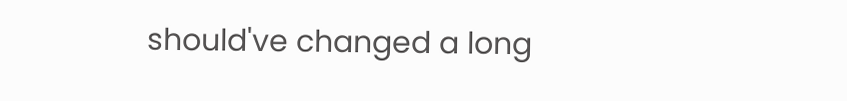should've changed a long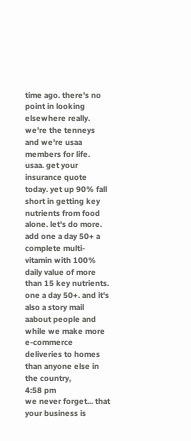time ago. there's no point in looking elsewhere really. we're the tenneys and we're usaa members for life. usaa. get your insurance quote today. yet up 90% fall short in getting key nutrients from food alone. let's do more. add one a day 50+ a complete multi-vitamin with 100% daily value of more than 15 key nutrients. one a day 50+. and it's also a story mail aabout people and while we make more e-commerce deliveries to homes than anyone else in the country,
4:58 pm
we never forget... that your business is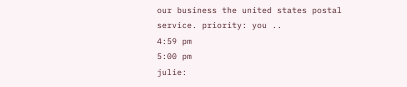our business the united states postal service. priority: you ..
4:59 pm
5:00 pm
julie: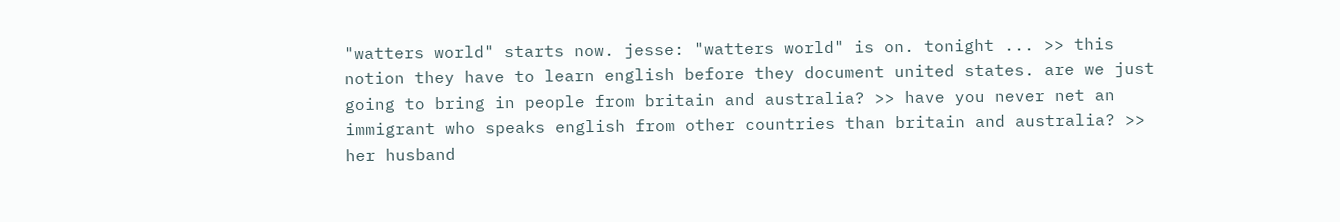"watters world" starts now. jesse: "watters world" is on. tonight ... >> this notion they have to learn english before they document united states. are we just going to bring in people from britain and australia? >> have you never net an immigrant who speaks english from other countries than britain and australia? >> her husband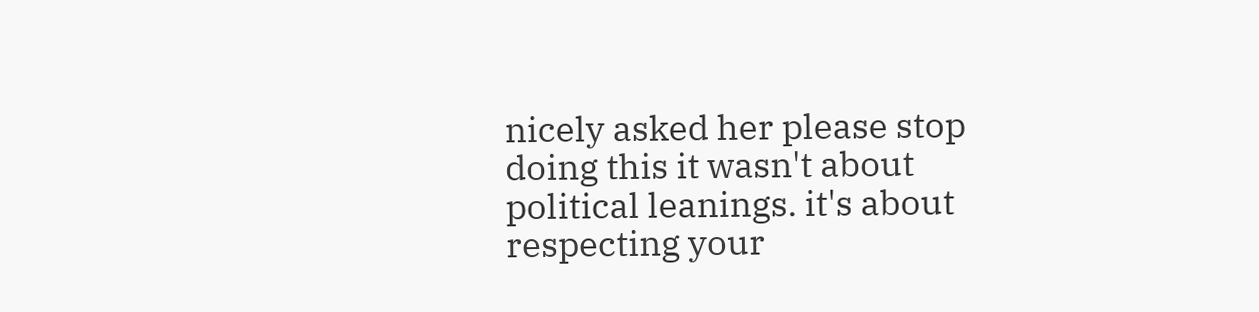nicely asked her please stop doing this it wasn't about political leanings. it's about respecting your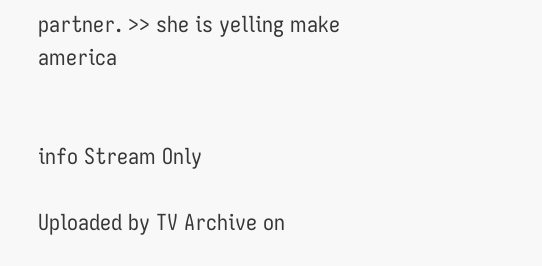partner. >> she is yelling make america


info Stream Only

Uploaded by TV Archive on